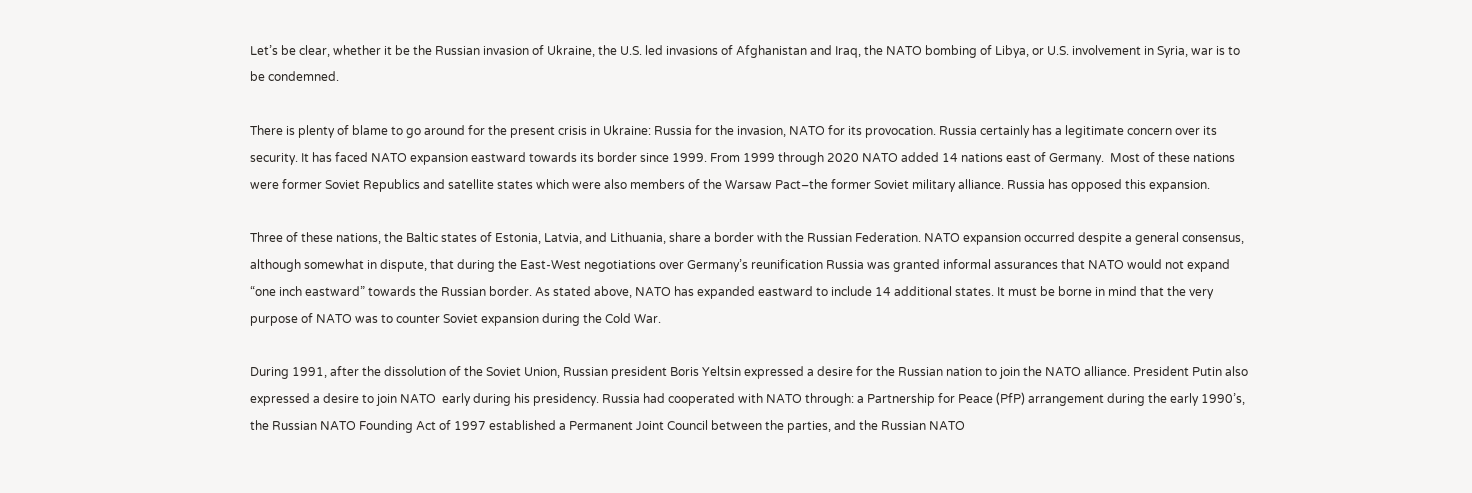Let’s be clear, whether it be the Russian invasion of Ukraine, the U.S. led invasions of Afghanistan and Iraq, the NATO bombing of Libya, or U.S. involvement in Syria, war is to be condemned.

There is plenty of blame to go around for the present crisis in Ukraine: Russia for the invasion, NATO for its provocation. Russia certainly has a legitimate concern over its security. It has faced NATO expansion eastward towards its border since 1999. From 1999 through 2020 NATO added 14 nations east of Germany.  Most of these nations were former Soviet Republics and satellite states which were also members of the Warsaw Pact–the former Soviet military alliance. Russia has opposed this expansion.

Three of these nations, the Baltic states of Estonia, Latvia, and Lithuania, share a border with the Russian Federation. NATO expansion occurred despite a general consensus, although somewhat in dispute, that during the East-West negotiations over Germany’s reunification Russia was granted informal assurances that NATO would not expand “one inch eastward” towards the Russian border. As stated above, NATO has expanded eastward to include 14 additional states. It must be borne in mind that the very  purpose of NATO was to counter Soviet expansion during the Cold War.

During 1991, after the dissolution of the Soviet Union, Russian president Boris Yeltsin expressed a desire for the Russian nation to join the NATO alliance. President Putin also expressed a desire to join NATO  early during his presidency. Russia had cooperated with NATO through: a Partnership for Peace (PfP) arrangement during the early 1990’s, the Russian NATO Founding Act of 1997 established a Permanent Joint Council between the parties, and the Russian NATO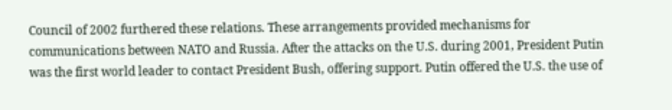Council of 2002 furthered these relations. These arrangements provided mechanisms for communications between NATO and Russia. After the attacks on the U.S. during 2001, President Putin was the first world leader to contact President Bush, offering support. Putin offered the U.S. the use of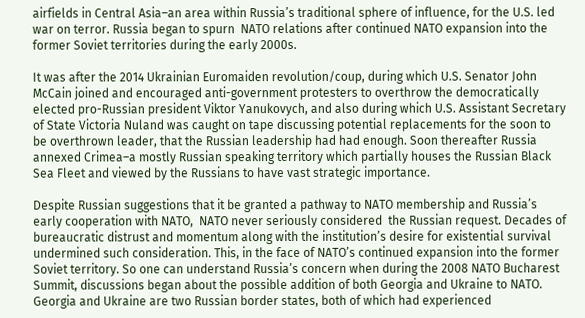airfields in Central Asia–an area within Russia’s traditional sphere of influence, for the U.S. led war on terror. Russia began to spurn  NATO relations after continued NATO expansion into the former Soviet territories during the early 2000s.

It was after the 2014 Ukrainian Euromaiden revolution/coup, during which U.S. Senator John McCain joined and encouraged anti-government protesters to overthrow the democratically elected pro-Russian president Viktor Yanukovych, and also during which U.S. Assistant Secretary of State Victoria Nuland was caught on tape discussing potential replacements for the soon to be overthrown leader, that the Russian leadership had had enough. Soon thereafter Russia annexed Crimea–a mostly Russian speaking territory which partially houses the Russian Black Sea Fleet and viewed by the Russians to have vast strategic importance.

Despite Russian suggestions that it be granted a pathway to NATO membership and Russia’s  early cooperation with NATO,  NATO never seriously considered  the Russian request. Decades of bureaucratic distrust and momentum along with the institution’s desire for existential survival undermined such consideration. This, in the face of NATO’s continued expansion into the former Soviet territory. So one can understand Russia’s concern when during the 2008 NATO Bucharest Summit, discussions began about the possible addition of both Georgia and Ukraine to NATO. Georgia and Ukraine are two Russian border states, both of which had experienced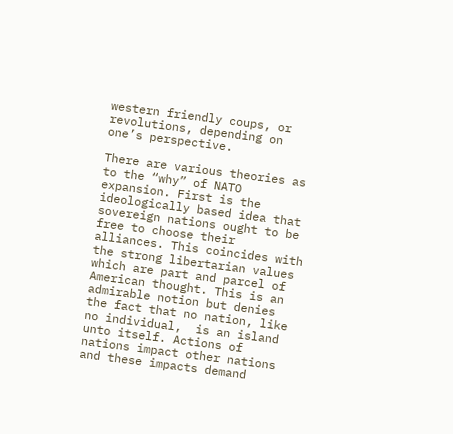western friendly coups, or revolutions, depending on one’s perspective.

There are various theories as to the “why” of NATO expansion. First is the ideologically based idea that sovereign nations ought to be free to choose their alliances. This coincides with the strong libertarian values which are part and parcel of American thought. This is an admirable notion but denies the fact that no nation, like no individual,  is an island unto itself. Actions of nations impact other nations and these impacts demand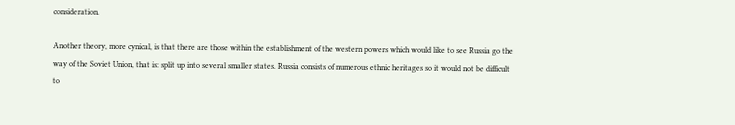consideration.

Another theory, more cynical, is that there are those within the establishment of the western powers which would like to see Russia go the way of the Soviet Union, that is: split up into several smaller states. Russia consists of numerous ethnic heritages so it would not be difficult to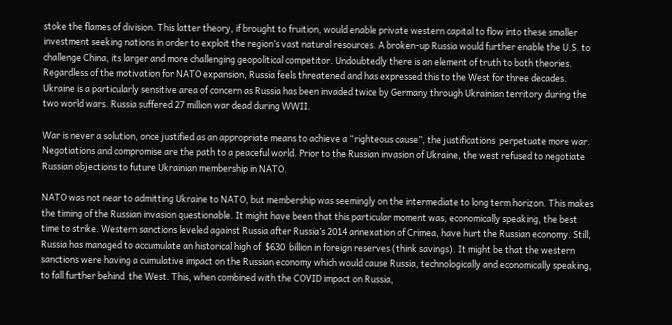stoke the flames of division. This latter theory, if brought to fruition, would enable private western capital to flow into these smaller investment seeking nations in order to exploit the region’s vast natural resources. A broken-up Russia would further enable the U.S. to challenge China, its larger and more challenging geopolitical competitor. Undoubtedly there is an element of truth to both theories. Regardless of the motivation for NATO expansion, Russia feels threatened and has expressed this to the West for three decades. Ukraine is a particularly sensitive area of concern as Russia has been invaded twice by Germany through Ukrainian territory during the two world wars. Russia suffered 27 million war dead during WWII.

War is never a solution, once justified as an appropriate means to achieve a “righteous cause”, the justifications  perpetuate more war. Negotiations and compromise are the path to a peaceful world. Prior to the Russian invasion of Ukraine, the west refused to negotiate Russian objections to future Ukrainian membership in NATO.

NATO was not near to admitting Ukraine to NATO, but membership was seemingly on the intermediate to long term horizon. This makes the timing of the Russian invasion questionable. It might have been that this particular moment was, economically speaking, the best time to strike. Western sanctions leveled against Russia after Russia’s 2014 annexation of Crimea, have hurt the Russian economy. Still, Russia has managed to accumulate an historical high of  $630  billion in foreign reserves (think savings). It might be that the western sanctions were having a cumulative impact on the Russian economy which would cause Russia, technologically and economically speaking, to fall further behind  the West. This, when combined with the COVID impact on Russia,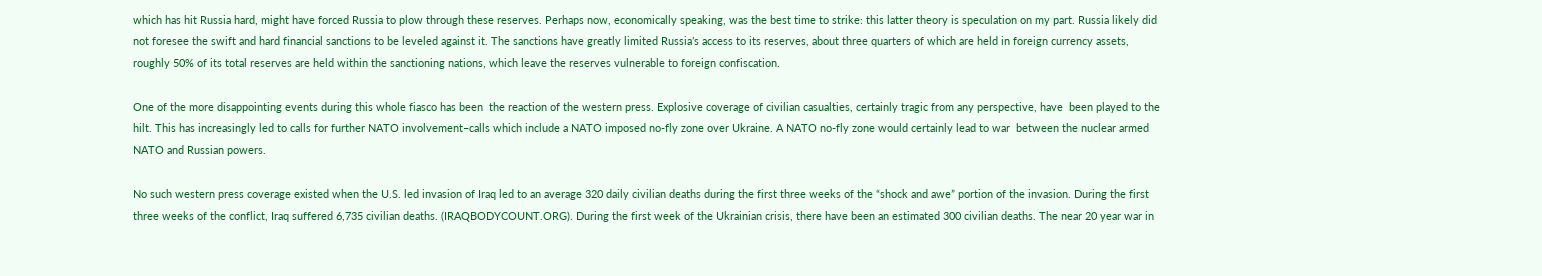which has hit Russia hard, might have forced Russia to plow through these reserves. Perhaps now, economically speaking, was the best time to strike: this latter theory is speculation on my part. Russia likely did not foresee the swift and hard financial sanctions to be leveled against it. The sanctions have greatly limited Russia’s access to its reserves, about three quarters of which are held in foreign currency assets, roughly 50% of its total reserves are held within the sanctioning nations, which leave the reserves vulnerable to foreign confiscation.

One of the more disappointing events during this whole fiasco has been  the reaction of the western press. Explosive coverage of civilian casualties, certainly tragic from any perspective, have  been played to the hilt. This has increasingly led to calls for further NATO involvement–calls which include a NATO imposed no-fly zone over Ukraine. A NATO no-fly zone would certainly lead to war  between the nuclear armed NATO and Russian powers.

No such western press coverage existed when the U.S. led invasion of Iraq led to an average 320 daily civilian deaths during the first three weeks of the “shock and awe” portion of the invasion. During the first three weeks of the conflict, Iraq suffered 6,735 civilian deaths. (IRAQBODYCOUNT.ORG). During the first week of the Ukrainian crisis, there have been an estimated 300 civilian deaths. The near 20 year war in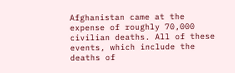Afghanistan came at the expense of roughly 70,000 civilian deaths. All of these events, which include the deaths of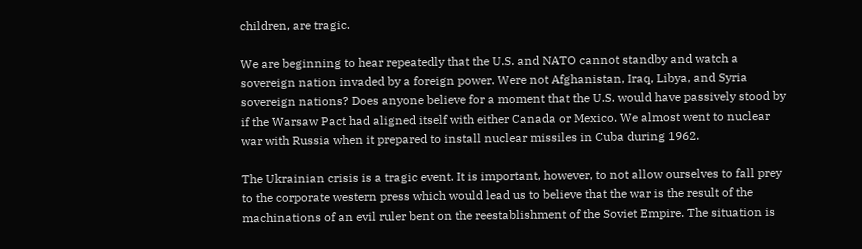children, are tragic.

We are beginning to hear repeatedly that the U.S. and NATO cannot standby and watch a sovereign nation invaded by a foreign power. Were not Afghanistan, Iraq, Libya, and Syria sovereign nations? Does anyone believe for a moment that the U.S. would have passively stood by if the Warsaw Pact had aligned itself with either Canada or Mexico. We almost went to nuclear war with Russia when it prepared to install nuclear missiles in Cuba during 1962.

The Ukrainian crisis is a tragic event. It is important, however, to not allow ourselves to fall prey to the corporate western press which would lead us to believe that the war is the result of the machinations of an evil ruler bent on the reestablishment of the Soviet Empire. The situation is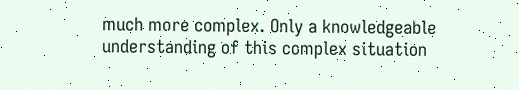much more complex. Only a knowledgeable understanding of this complex situation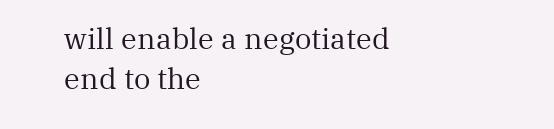will enable a negotiated end to the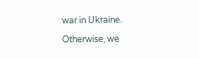war in Ukraine. Otherwise, we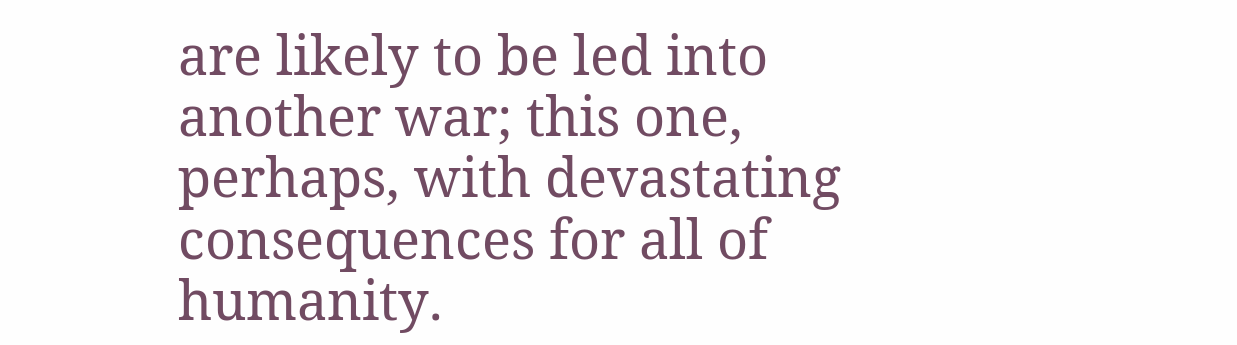are likely to be led into another war; this one, perhaps, with devastating consequences for all of humanity.